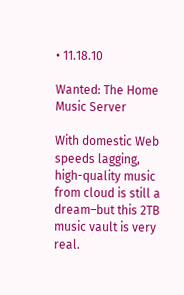• 11.18.10

Wanted: The Home Music Server

With domestic Web speeds lagging, high-quality music from cloud is still a dream–but this 2TB music vault is very real.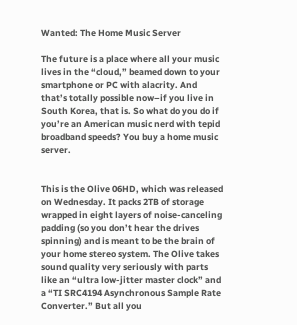Wanted: The Home Music Server

The future is a place where all your music lives in the “cloud,” beamed down to your smartphone or PC with alacrity. And that’s totally possible now–if you live in South Korea, that is. So what do you do if you’re an American music nerd with tepid broadband speeds? You buy a home music server.


This is the Olive 06HD, which was released on Wednesday. It packs 2TB of storage wrapped in eight layers of noise-canceling padding (so you don’t hear the drives spinning) and is meant to be the brain of your home stereo system. The Olive takes sound quality very seriously with parts like an “ultra low-jitter master clock” and a “TI SRC4194 Asynchronous Sample Rate Converter.” But all you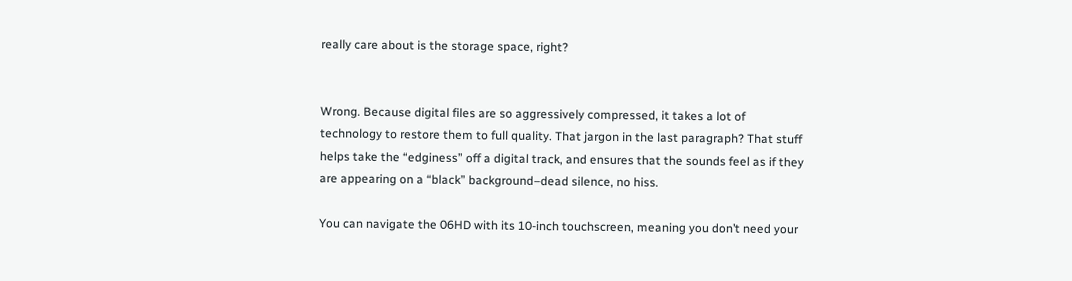really care about is the storage space, right?


Wrong. Because digital files are so aggressively compressed, it takes a lot of technology to restore them to full quality. That jargon in the last paragraph? That stuff helps take the “edginess” off a digital track, and ensures that the sounds feel as if they are appearing on a “black” background–dead silence, no hiss.

You can navigate the 06HD with its 10-inch touchscreen, meaning you don’t need your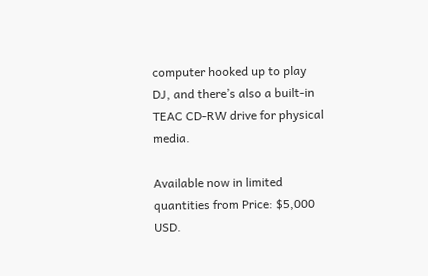computer hooked up to play DJ, and there’s also a built-in TEAC CD-RW drive for physical media.

Available now in limited quantities from Price: $5,000 USD.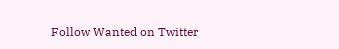Follow Wanted on Twitter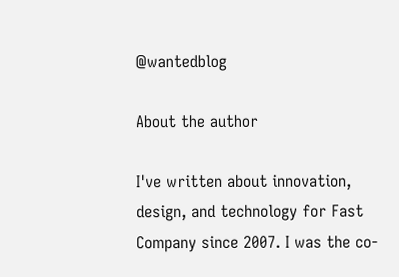@wantedblog

About the author

I've written about innovation, design, and technology for Fast Company since 2007. I was the co-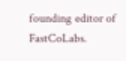founding editor of FastCoLabs.